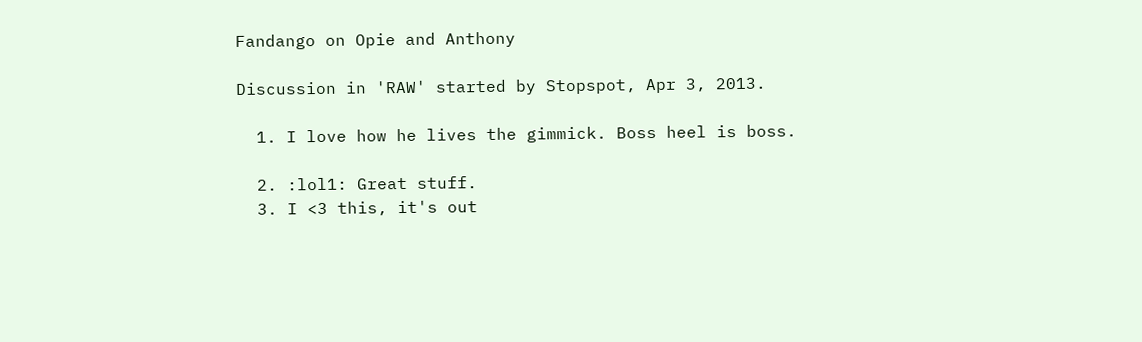Fandango on Opie and Anthony

Discussion in 'RAW' started by Stopspot, Apr 3, 2013.

  1. I love how he lives the gimmick. Boss heel is boss.

  2. :lol1: Great stuff.
  3. I <3 this, it's out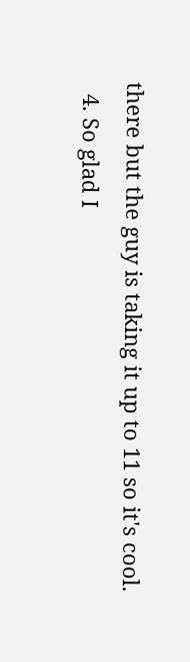there but the guy is taking it up to 11 so it's cool.
  4. So glad I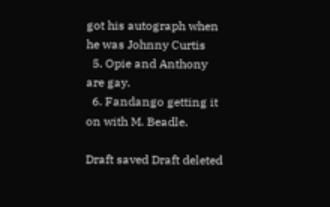got his autograph when he was Johnny Curtis
  5. Opie and Anthony are gay.
  6. Fandango getting it on with M. Beadle.

Draft saved Draft deleted